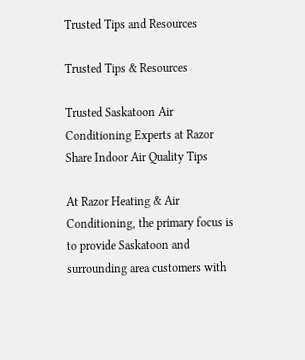Trusted Tips and Resources

Trusted Tips & Resources

Trusted Saskatoon Air Conditioning Experts at Razor Share Indoor Air Quality Tips

At Razor Heating & Air Conditioning, the primary focus is to provide Saskatoon and surrounding area customers with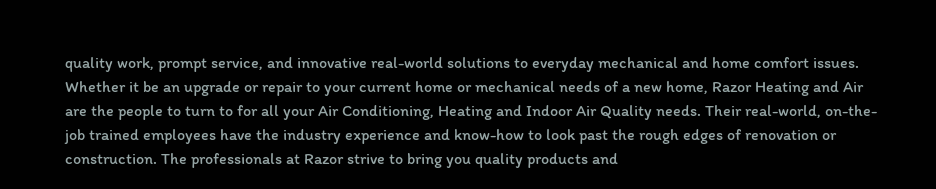quality work, prompt service, and innovative real-world solutions to everyday mechanical and home comfort issues. Whether it be an upgrade or repair to your current home or mechanical needs of a new home, Razor Heating and Air are the people to turn to for all your Air Conditioning, Heating and Indoor Air Quality needs. Their real-world, on-the-job trained employees have the industry experience and know-how to look past the rough edges of renovation or construction. The professionals at Razor strive to bring you quality products and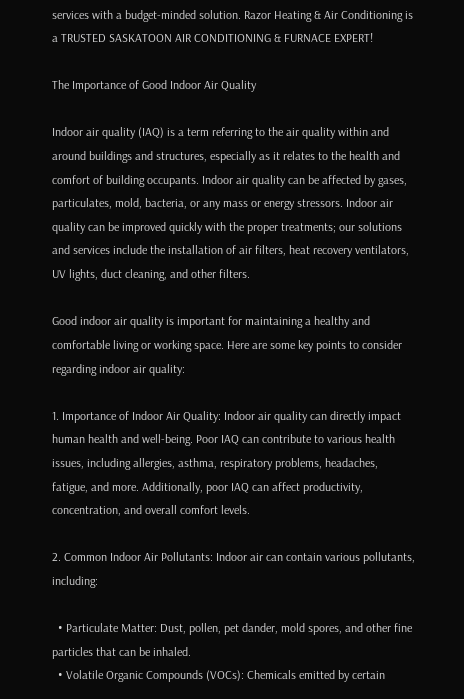services with a budget-minded solution. Razor Heating & Air Conditioning is a TRUSTED SASKATOON AIR CONDITIONING & FURNACE EXPERT!

The Importance of Good Indoor Air Quality

Indoor air quality (IAQ) is a term referring to the air quality within and around buildings and structures, especially as it relates to the health and comfort of building occupants. Indoor air quality can be affected by gases, particulates, mold, bacteria, or any mass or energy stressors. Indoor air quality can be improved quickly with the proper treatments; our solutions and services include the installation of air filters, heat recovery ventilators, UV lights, duct cleaning, and other filters.

Good indoor air quality is important for maintaining a healthy and comfortable living or working space. Here are some key points to consider regarding indoor air quality:

1. Importance of Indoor Air Quality: Indoor air quality can directly impact human health and well-being. Poor IAQ can contribute to various health issues, including allergies, asthma, respiratory problems, headaches, fatigue, and more. Additionally, poor IAQ can affect productivity, concentration, and overall comfort levels.

2. Common Indoor Air Pollutants: Indoor air can contain various pollutants, including:

  • Particulate Matter: Dust, pollen, pet dander, mold spores, and other fine particles that can be inhaled.
  • Volatile Organic Compounds (VOCs): Chemicals emitted by certain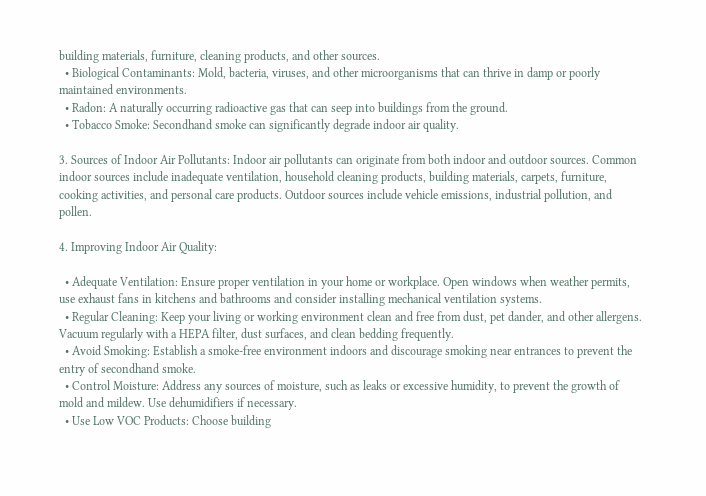building materials, furniture, cleaning products, and other sources.
  • Biological Contaminants: Mold, bacteria, viruses, and other microorganisms that can thrive in damp or poorly maintained environments.
  • Radon: A naturally occurring radioactive gas that can seep into buildings from the ground.
  • Tobacco Smoke: Secondhand smoke can significantly degrade indoor air quality.

3. Sources of Indoor Air Pollutants: Indoor air pollutants can originate from both indoor and outdoor sources. Common indoor sources include inadequate ventilation, household cleaning products, building materials, carpets, furniture, cooking activities, and personal care products. Outdoor sources include vehicle emissions, industrial pollution, and pollen.

4. Improving Indoor Air Quality:

  • Adequate Ventilation: Ensure proper ventilation in your home or workplace. Open windows when weather permits, use exhaust fans in kitchens and bathrooms and consider installing mechanical ventilation systems.
  • Regular Cleaning: Keep your living or working environment clean and free from dust, pet dander, and other allergens. Vacuum regularly with a HEPA filter, dust surfaces, and clean bedding frequently.
  • Avoid Smoking: Establish a smoke-free environment indoors and discourage smoking near entrances to prevent the entry of secondhand smoke.
  • Control Moisture: Address any sources of moisture, such as leaks or excessive humidity, to prevent the growth of mold and mildew. Use dehumidifiers if necessary.
  • Use Low VOC Products: Choose building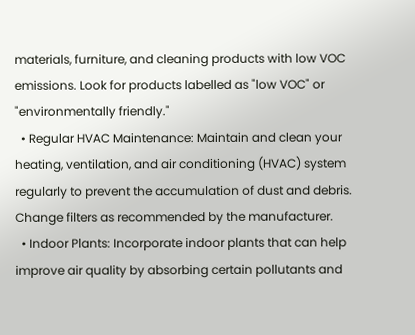materials, furniture, and cleaning products with low VOC emissions. Look for products labelled as "low VOC" or "environmentally friendly."
  • Regular HVAC Maintenance: Maintain and clean your heating, ventilation, and air conditioning (HVAC) system regularly to prevent the accumulation of dust and debris. Change filters as recommended by the manufacturer.
  • Indoor Plants: Incorporate indoor plants that can help improve air quality by absorbing certain pollutants and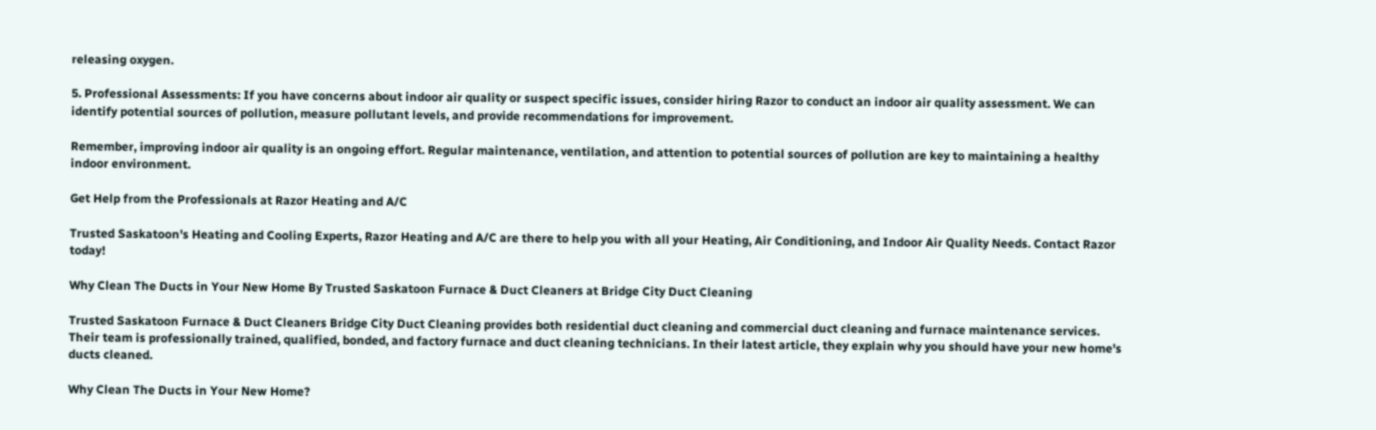releasing oxygen.

5. Professional Assessments: If you have concerns about indoor air quality or suspect specific issues, consider hiring Razor to conduct an indoor air quality assessment. We can identify potential sources of pollution, measure pollutant levels, and provide recommendations for improvement.

Remember, improving indoor air quality is an ongoing effort. Regular maintenance, ventilation, and attention to potential sources of pollution are key to maintaining a healthy indoor environment.

Get Help from the Professionals at Razor Heating and A/C

Trusted Saskatoon's Heating and Cooling Experts, Razor Heating and A/C are there to help you with all your Heating, Air Conditioning, and Indoor Air Quality Needs. Contact Razor today!

Why Clean The Ducts in Your New Home By Trusted Saskatoon Furnace & Duct Cleaners at Bridge City Duct Cleaning

Trusted Saskatoon Furnace & Duct Cleaners Bridge City Duct Cleaning provides both residential duct cleaning and commercial duct cleaning and furnace maintenance services. Their team is professionally trained, qualified, bonded, and factory furnace and duct cleaning technicians. In their latest article, they explain why you should have your new home's ducts cleaned.

Why Clean The Ducts in Your New Home?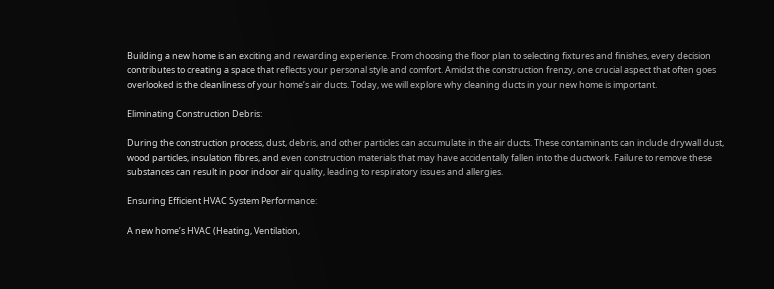Building a new home is an exciting and rewarding experience. From choosing the floor plan to selecting fixtures and finishes, every decision contributes to creating a space that reflects your personal style and comfort. Amidst the construction frenzy, one crucial aspect that often goes overlooked is the cleanliness of your home’s air ducts. Today, we will explore why cleaning ducts in your new home is important.

Eliminating Construction Debris:

During the construction process, dust, debris, and other particles can accumulate in the air ducts. These contaminants can include drywall dust, wood particles, insulation fibres, and even construction materials that may have accidentally fallen into the ductwork. Failure to remove these substances can result in poor indoor air quality, leading to respiratory issues and allergies.

Ensuring Efficient HVAC System Performance:

A new home’s HVAC (Heating, Ventilation,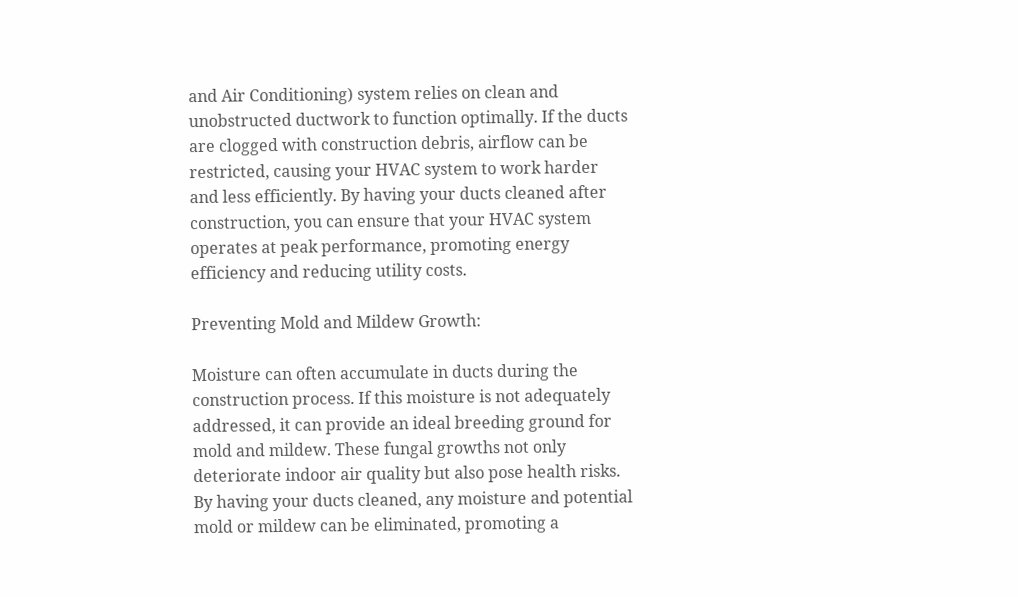and Air Conditioning) system relies on clean and unobstructed ductwork to function optimally. If the ducts are clogged with construction debris, airflow can be restricted, causing your HVAC system to work harder and less efficiently. By having your ducts cleaned after construction, you can ensure that your HVAC system operates at peak performance, promoting energy efficiency and reducing utility costs.

Preventing Mold and Mildew Growth:

Moisture can often accumulate in ducts during the construction process. If this moisture is not adequately addressed, it can provide an ideal breeding ground for mold and mildew. These fungal growths not only deteriorate indoor air quality but also pose health risks. By having your ducts cleaned, any moisture and potential mold or mildew can be eliminated, promoting a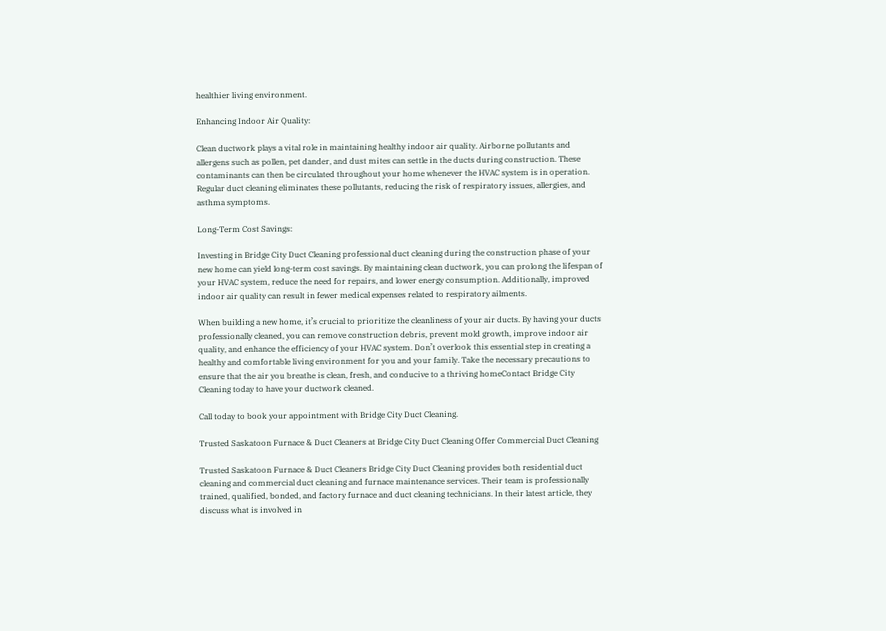healthier living environment.

Enhancing Indoor Air Quality:

Clean ductwork plays a vital role in maintaining healthy indoor air quality. Airborne pollutants and allergens such as pollen, pet dander, and dust mites can settle in the ducts during construction. These contaminants can then be circulated throughout your home whenever the HVAC system is in operation. Regular duct cleaning eliminates these pollutants, reducing the risk of respiratory issues, allergies, and asthma symptoms.

Long-Term Cost Savings:

Investing in Bridge City Duct Cleaning professional duct cleaning during the construction phase of your new home can yield long-term cost savings. By maintaining clean ductwork, you can prolong the lifespan of your HVAC system, reduce the need for repairs, and lower energy consumption. Additionally, improved indoor air quality can result in fewer medical expenses related to respiratory ailments.

When building a new home, it’s crucial to prioritize the cleanliness of your air ducts. By having your ducts professionally cleaned, you can remove construction debris, prevent mold growth, improve indoor air quality, and enhance the efficiency of your HVAC system. Don’t overlook this essential step in creating a healthy and comfortable living environment for you and your family. Take the necessary precautions to ensure that the air you breathe is clean, fresh, and conducive to a thriving homeContact Bridge City Cleaning today to have your ductwork cleaned.

Call today to book your appointment with Bridge City Duct Cleaning.

Trusted Saskatoon Furnace & Duct Cleaners at Bridge City Duct Cleaning Offer Commercial Duct Cleaning

Trusted Saskatoon Furnace & Duct Cleaners Bridge City Duct Cleaning provides both residential duct cleaning and commercial duct cleaning and furnace maintenance services. Their team is professionally trained, qualified, bonded, and factory furnace and duct cleaning technicians. In their latest article, they discuss what is involved in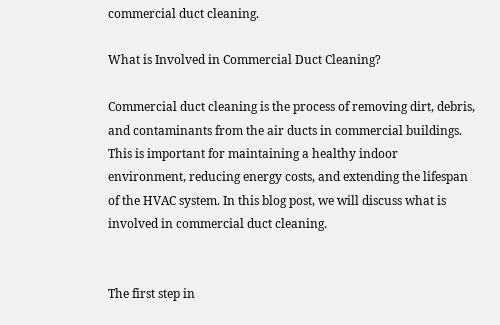commercial duct cleaning.

What is Involved in Commercial Duct Cleaning?

Commercial duct cleaning is the process of removing dirt, debris, and contaminants from the air ducts in commercial buildings. This is important for maintaining a healthy indoor environment, reducing energy costs, and extending the lifespan of the HVAC system. In this blog post, we will discuss what is involved in commercial duct cleaning.


The first step in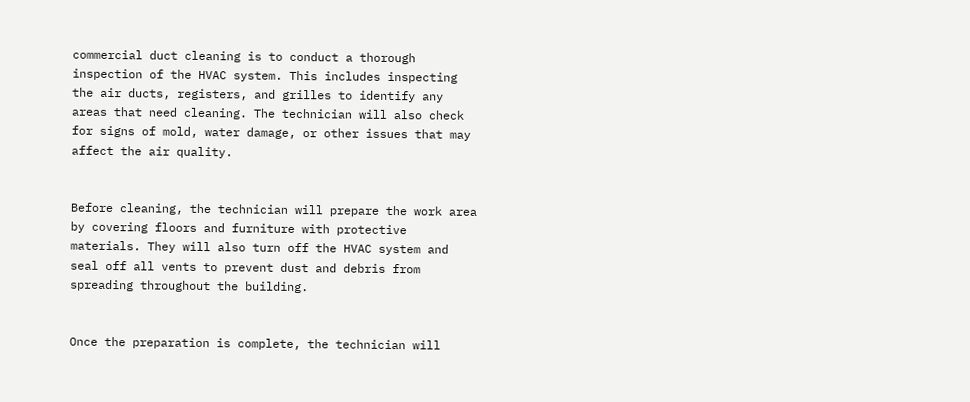commercial duct cleaning is to conduct a thorough inspection of the HVAC system. This includes inspecting the air ducts, registers, and grilles to identify any areas that need cleaning. The technician will also check for signs of mold, water damage, or other issues that may affect the air quality.


Before cleaning, the technician will prepare the work area by covering floors and furniture with protective materials. They will also turn off the HVAC system and seal off all vents to prevent dust and debris from spreading throughout the building.


Once the preparation is complete, the technician will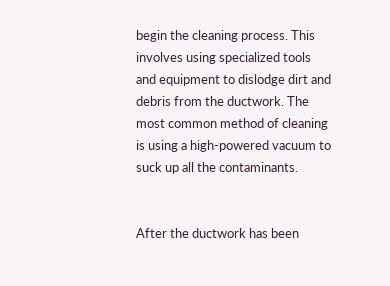begin the cleaning process. This involves using specialized tools and equipment to dislodge dirt and debris from the ductwork. The most common method of cleaning is using a high-powered vacuum to suck up all the contaminants.


After the ductwork has been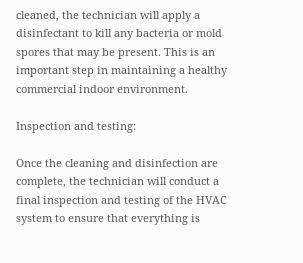cleaned, the technician will apply a disinfectant to kill any bacteria or mold spores that may be present. This is an important step in maintaining a healthy commercial indoor environment.

Inspection and testing:

Once the cleaning and disinfection are complete, the technician will conduct a final inspection and testing of the HVAC system to ensure that everything is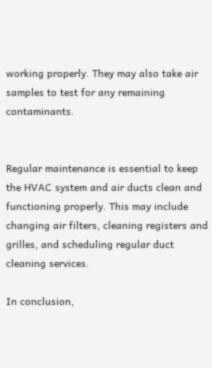working properly. They may also take air samples to test for any remaining contaminants.


Regular maintenance is essential to keep the HVAC system and air ducts clean and functioning properly. This may include changing air filters, cleaning registers and grilles, and scheduling regular duct cleaning services.

In conclusion,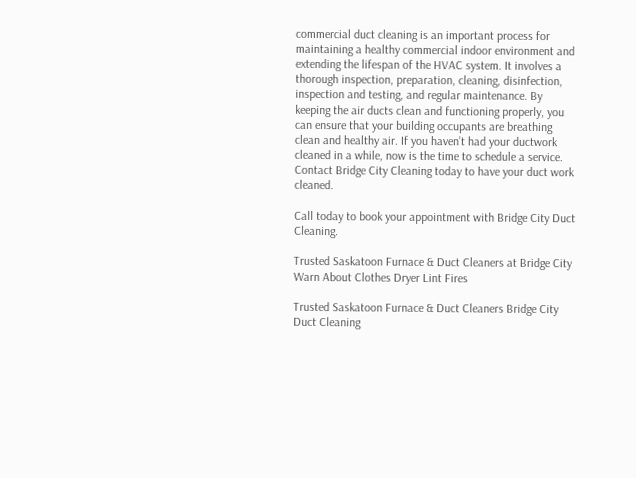commercial duct cleaning is an important process for maintaining a healthy commercial indoor environment and extending the lifespan of the HVAC system. It involves a thorough inspection, preparation, cleaning, disinfection, inspection and testing, and regular maintenance. By keeping the air ducts clean and functioning properly, you can ensure that your building occupants are breathing clean and healthy air. If you haven’t had your ductwork cleaned in a while, now is the time to schedule a service. Contact Bridge City Cleaning today to have your duct work cleaned.

Call today to book your appointment with Bridge City Duct Cleaning.

Trusted Saskatoon Furnace & Duct Cleaners at Bridge City Warn About Clothes Dryer Lint Fires

Trusted Saskatoon Furnace & Duct Cleaners Bridge City Duct Cleaning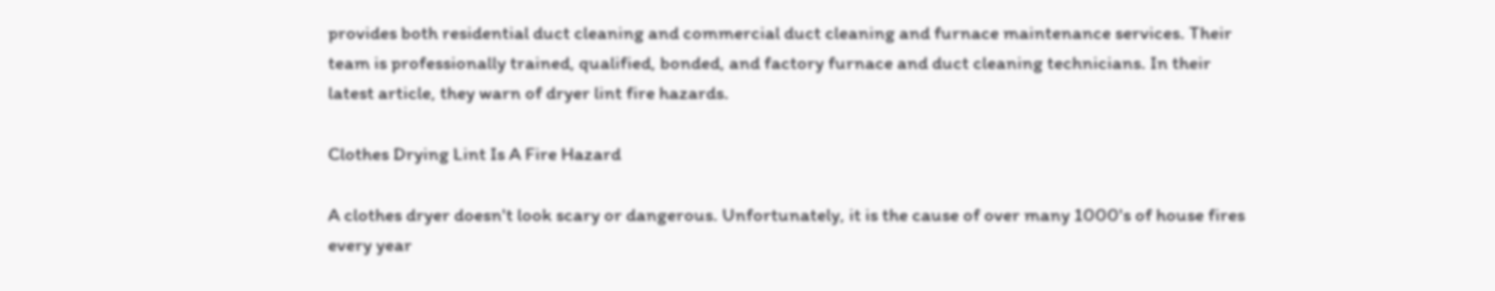provides both residential duct cleaning and commercial duct cleaning and furnace maintenance services. Their team is professionally trained, qualified, bonded, and factory furnace and duct cleaning technicians. In their latest article, they warn of dryer lint fire hazards.

Clothes Drying Lint Is A Fire Hazard

A clothes dryer doesn't look scary or dangerous. Unfortunately, it is the cause of over many 1000's of house fires every year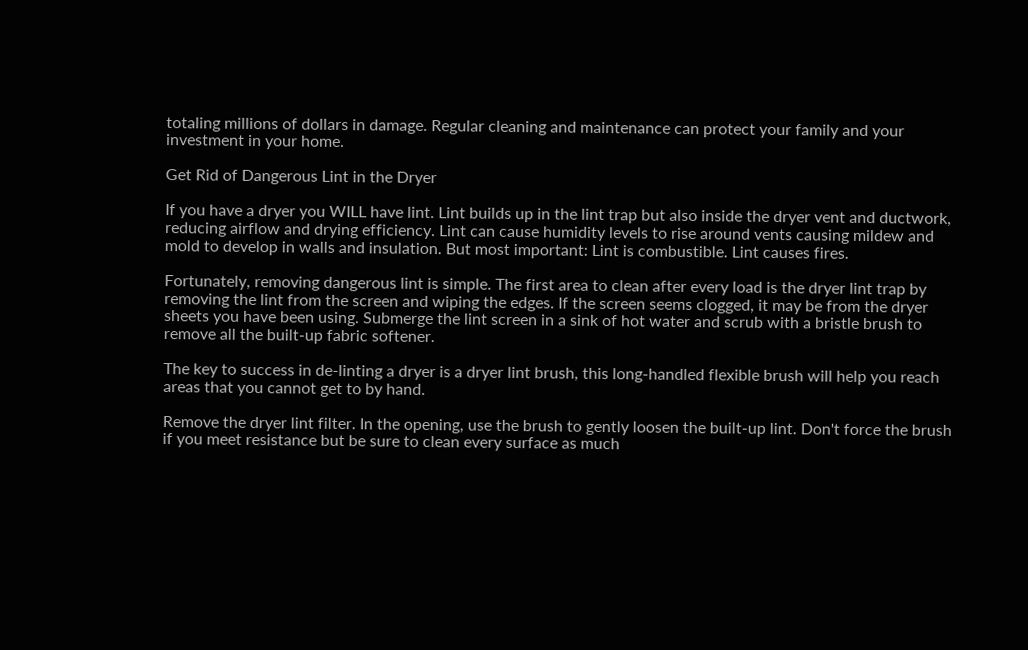totaling millions of dollars in damage. Regular cleaning and maintenance can protect your family and your investment in your home.

Get Rid of Dangerous Lint in the Dryer

If you have a dryer you WILL have lint. Lint builds up in the lint trap but also inside the dryer vent and ductwork, reducing airflow and drying efficiency. Lint can cause humidity levels to rise around vents causing mildew and mold to develop in walls and insulation. But most important: Lint is combustible. Lint causes fires.

Fortunately, removing dangerous lint is simple. The first area to clean after every load is the dryer lint trap by removing the lint from the screen and wiping the edges. If the screen seems clogged, it may be from the dryer sheets you have been using. Submerge the lint screen in a sink of hot water and scrub with a bristle brush to remove all the built-up fabric softener.

The key to success in de-linting a dryer is a dryer lint brush, this long-handled flexible brush will help you reach areas that you cannot get to by hand.

Remove the dryer lint filter. In the opening, use the brush to gently loosen the built-up lint. Don't force the brush if you meet resistance but be sure to clean every surface as much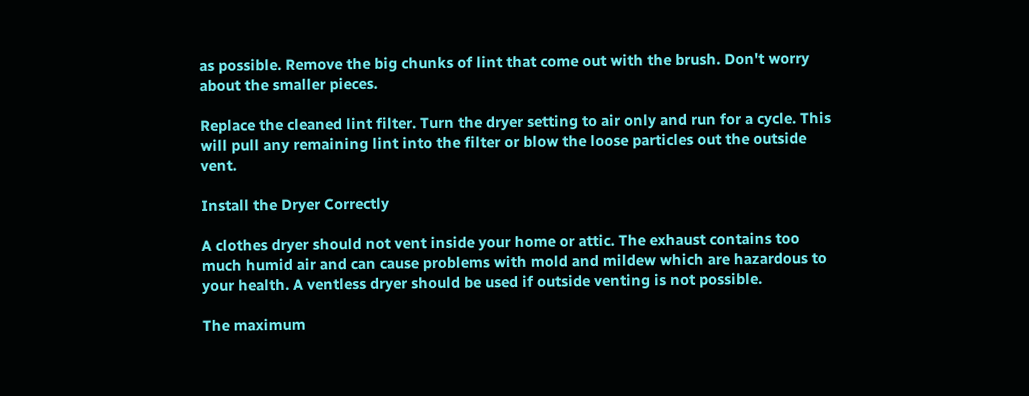as possible. Remove the big chunks of lint that come out with the brush. Don't worry about the smaller pieces.

Replace the cleaned lint filter. Turn the dryer setting to air only and run for a cycle. This will pull any remaining lint into the filter or blow the loose particles out the outside vent.

Install the Dryer Correctly

A clothes dryer should not vent inside your home or attic. The exhaust contains too much humid air and can cause problems with mold and mildew which are hazardous to your health. A ventless dryer should be used if outside venting is not possible.

The maximum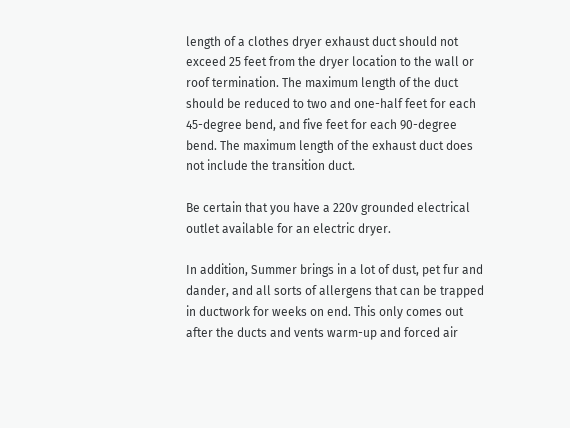length of a clothes dryer exhaust duct should not exceed 25 feet from the dryer location to the wall or roof termination. The maximum length of the duct should be reduced to two and one-half feet for each 45-degree bend, and five feet for each 90-degree bend. The maximum length of the exhaust duct does not include the transition duct.

Be certain that you have a 220v grounded electrical outlet available for an electric dryer.

In addition, Summer brings in a lot of dust, pet fur and dander, and all sorts of allergens that can be trapped in ductwork for weeks on end. This only comes out after the ducts and vents warm-up and forced air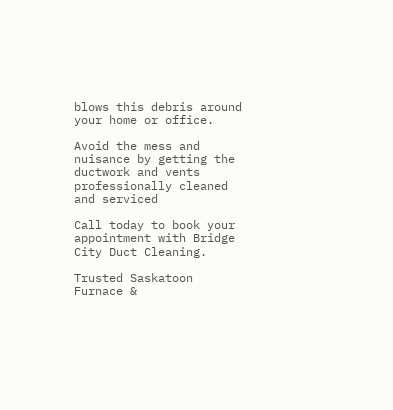blows this debris around your home or office.

Avoid the mess and nuisance by getting the ductwork and vents professionally cleaned and serviced

Call today to book your appointment with Bridge City Duct Cleaning.

Trusted Saskatoon Furnace &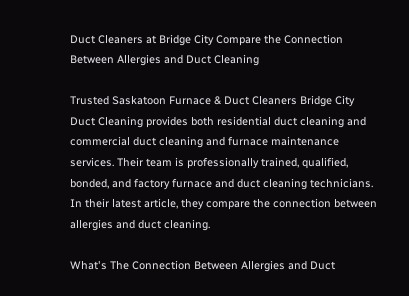Duct Cleaners at Bridge City Compare the Connection Between Allergies and Duct Cleaning

Trusted Saskatoon Furnace & Duct Cleaners Bridge City Duct Cleaning provides both residential duct cleaning and commercial duct cleaning and furnace maintenance services. Their team is professionally trained, qualified, bonded, and factory furnace and duct cleaning technicians. In their latest article, they compare the connection between allergies and duct cleaning.

What's The Connection Between Allergies and Duct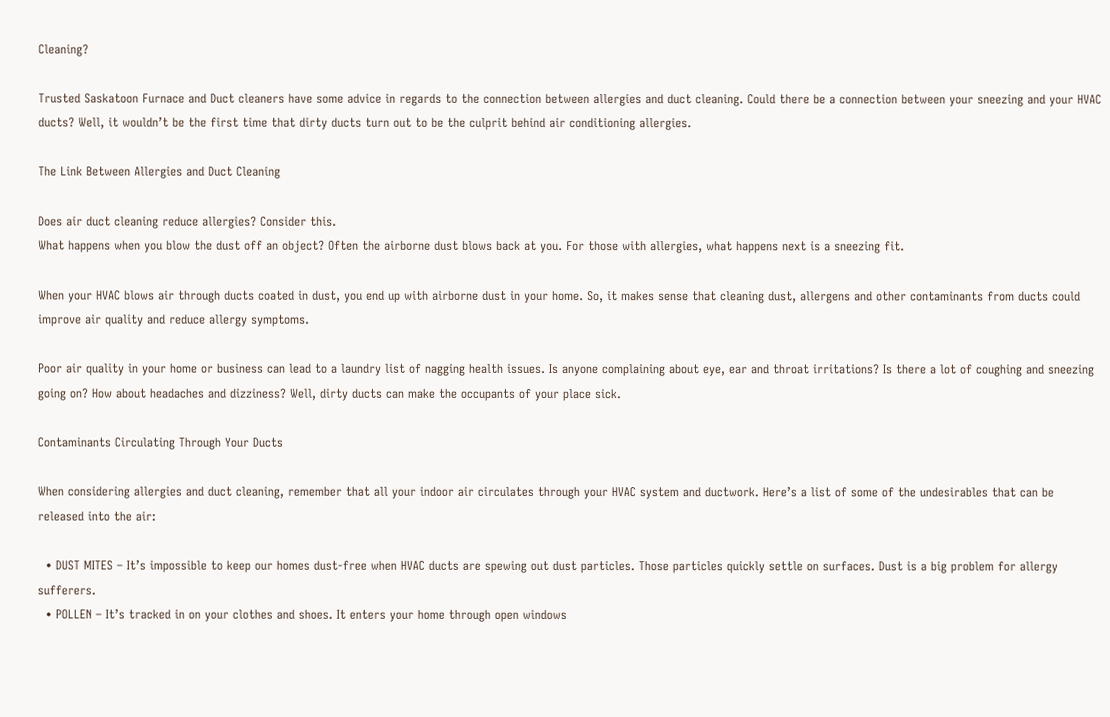Cleaning?

Trusted Saskatoon Furnace and Duct cleaners have some advice in regards to the connection between allergies and duct cleaning. Could there be a connection between your sneezing and your HVAC ducts? Well, it wouldn’t be the first time that dirty ducts turn out to be the culprit behind air conditioning allergies.

The Link Between Allergies and Duct Cleaning

Does air duct cleaning reduce allergies? Consider this.
What happens when you blow the dust off an object? Often the airborne dust blows back at you. For those with allergies, what happens next is a sneezing fit.

When your HVAC blows air through ducts coated in dust, you end up with airborne dust in your home. So, it makes sense that cleaning dust, allergens and other contaminants from ducts could improve air quality and reduce allergy symptoms.

Poor air quality in your home or business can lead to a laundry list of nagging health issues. Is anyone complaining about eye, ear and throat irritations? Is there a lot of coughing and sneezing going on? How about headaches and dizziness? Well, dirty ducts can make the occupants of your place sick.

Contaminants Circulating Through Your Ducts

When considering allergies and duct cleaning, remember that all your indoor air circulates through your HVAC system and ductwork. Here’s a list of some of the undesirables that can be released into the air:

  • DUST MITES – It’s impossible to keep our homes dust-free when HVAC ducts are spewing out dust particles. Those particles quickly settle on surfaces. Dust is a big problem for allergy sufferers.
  • POLLEN – It’s tracked in on your clothes and shoes. It enters your home through open windows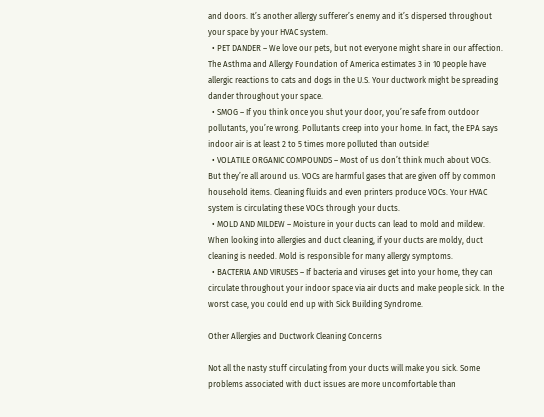and doors. It’s another allergy sufferer’s enemy and it’s dispersed throughout your space by your HVAC system.
  • PET DANDER – We love our pets, but not everyone might share in our affection. The Asthma and Allergy Foundation of America estimates 3 in 10 people have allergic reactions to cats and dogs in the U.S. Your ductwork might be spreading dander throughout your space.
  • SMOG – If you think once you shut your door, you’re safe from outdoor pollutants, you’re wrong. Pollutants creep into your home. In fact, the EPA says indoor air is at least 2 to 5 times more polluted than outside!
  • VOLATILE ORGANIC COMPOUNDS – Most of us don’t think much about VOCs. But they’re all around us. VOCs are harmful gases that are given off by common household items. Cleaning fluids and even printers produce VOCs. Your HVAC system is circulating these VOCs through your ducts.
  • MOLD AND MILDEW – Moisture in your ducts can lead to mold and mildew. When looking into allergies and duct cleaning, if your ducts are moldy, duct cleaning is needed. Mold is responsible for many allergy symptoms.
  • BACTERIA AND VIRUSES – If bacteria and viruses get into your home, they can circulate throughout your indoor space via air ducts and make people sick. In the worst case, you could end up with Sick Building Syndrome.

Other Allergies and Ductwork Cleaning Concerns

Not all the nasty stuff circulating from your ducts will make you sick. Some problems associated with duct issues are more uncomfortable than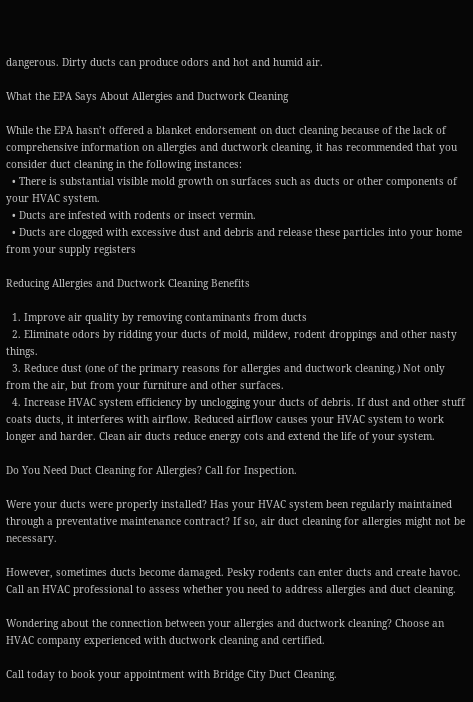dangerous. Dirty ducts can produce odors and hot and humid air.

What the EPA Says About Allergies and Ductwork Cleaning

While the EPA hasn’t offered a blanket endorsement on duct cleaning because of the lack of comprehensive information on allergies and ductwork cleaning, it has recommended that you consider duct cleaning in the following instances:
  • There is substantial visible mold growth on surfaces such as ducts or other components of your HVAC system.
  • Ducts are infested with rodents or insect vermin.
  • Ducts are clogged with excessive dust and debris and release these particles into your home from your supply registers

Reducing Allergies and Ductwork Cleaning Benefits

  1. Improve air quality by removing contaminants from ducts
  2. Eliminate odors by ridding your ducts of mold, mildew, rodent droppings and other nasty things.
  3. Reduce dust (one of the primary reasons for allergies and ductwork cleaning.) Not only from the air, but from your furniture and other surfaces.
  4. Increase HVAC system efficiency by unclogging your ducts of debris. If dust and other stuff coats ducts, it interferes with airflow. Reduced airflow causes your HVAC system to work longer and harder. Clean air ducts reduce energy cots and extend the life of your system.

Do You Need Duct Cleaning for Allergies? Call for Inspection.

Were your ducts were properly installed? Has your HVAC system been regularly maintained through a preventative maintenance contract? If so, air duct cleaning for allergies might not be necessary.

However, sometimes ducts become damaged. Pesky rodents can enter ducts and create havoc. Call an HVAC professional to assess whether you need to address allergies and duct cleaning.

Wondering about the connection between your allergies and ductwork cleaning? Choose an HVAC company experienced with ductwork cleaning and certified.

Call today to book your appointment with Bridge City Duct Cleaning.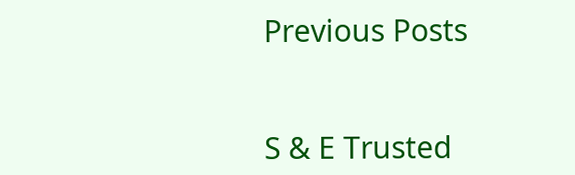Previous Posts


S & E Trusted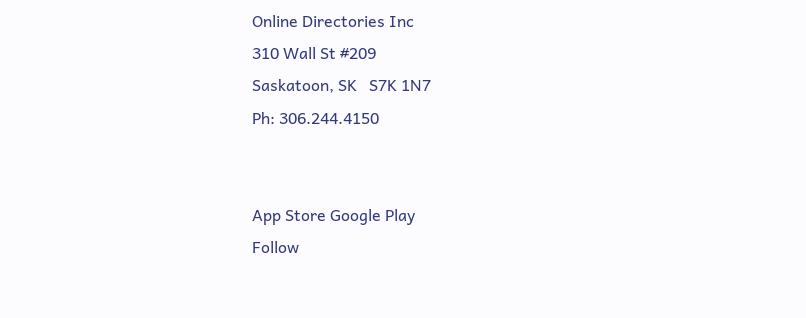Online Directories Inc
310 Wall St #209
Saskatoon, SK   S7K 1N7
Ph: 306.244.4150


App Store Google Play
Follow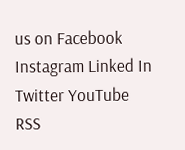us on Facebook Instagram Linked In Twitter YouTube RSS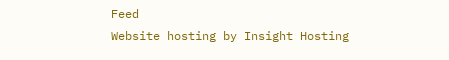Feed
Website hosting by Insight Hosting